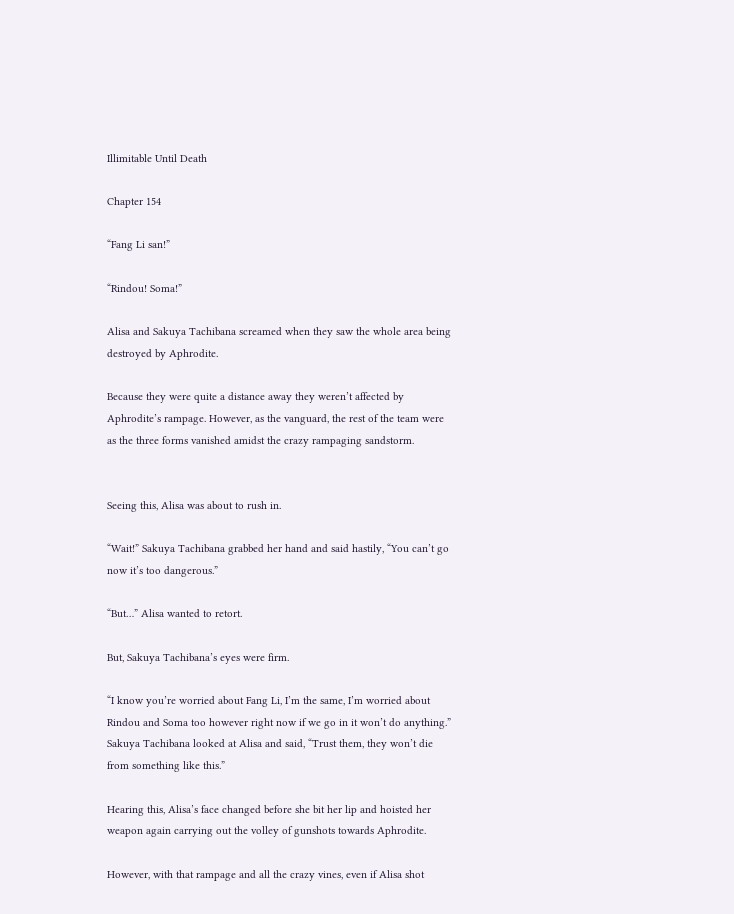Illimitable Until Death

Chapter 154

“Fang Li san!”

“Rindou! Soma!”

Alisa and Sakuya Tachibana screamed when they saw the whole area being destroyed by Aphrodite.

Because they were quite a distance away they weren’t affected by Aphrodite’s rampage. However, as the vanguard, the rest of the team were as the three forms vanished amidst the crazy rampaging sandstorm.


Seeing this, Alisa was about to rush in.

“Wait!” Sakuya Tachibana grabbed her hand and said hastily, “You can’t go now it’s too dangerous.”

“But…” Alisa wanted to retort.

But, Sakuya Tachibana’s eyes were firm.

“I know you’re worried about Fang Li, I’m the same, I’m worried about Rindou and Soma too however right now if we go in it won’t do anything.” Sakuya Tachibana looked at Alisa and said, “Trust them, they won’t die from something like this.”

Hearing this, Alisa’s face changed before she bit her lip and hoisted her weapon again carrying out the volley of gunshots towards Aphrodite.

However, with that rampage and all the crazy vines, even if Alisa shot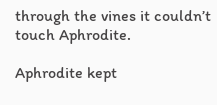through the vines it couldn’t touch Aphrodite.

Aphrodite kept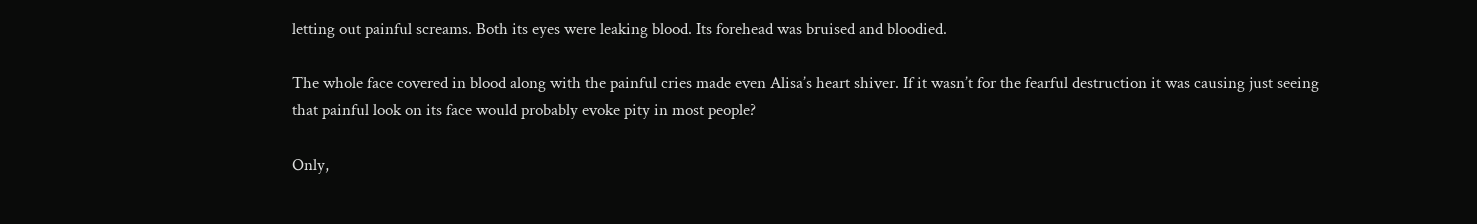letting out painful screams. Both its eyes were leaking blood. Its forehead was bruised and bloodied.

The whole face covered in blood along with the painful cries made even Alisa’s heart shiver. If it wasn’t for the fearful destruction it was causing just seeing that painful look on its face would probably evoke pity in most people?

Only,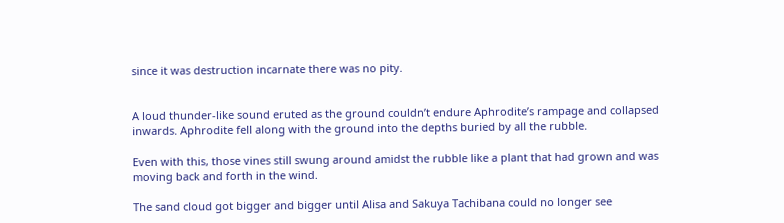since it was destruction incarnate there was no pity.


A loud thunder-like sound eruted as the ground couldn’t endure Aphrodite’s rampage and collapsed inwards. Aphrodite fell along with the ground into the depths buried by all the rubble.

Even with this, those vines still swung around amidst the rubble like a plant that had grown and was moving back and forth in the wind.

The sand cloud got bigger and bigger until Alisa and Sakuya Tachibana could no longer see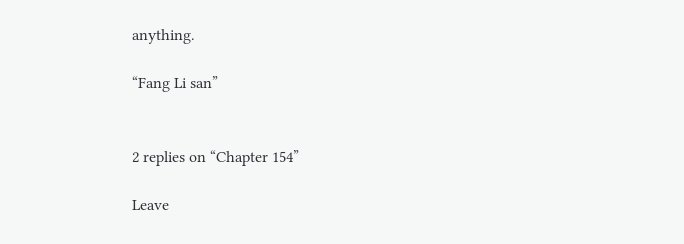anything.

“Fang Li san”


2 replies on “Chapter 154”

Leave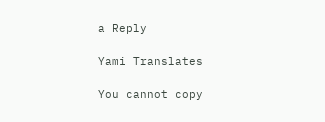a Reply

Yami Translates

You cannot copy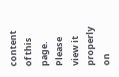content of this page. Please view it properly on